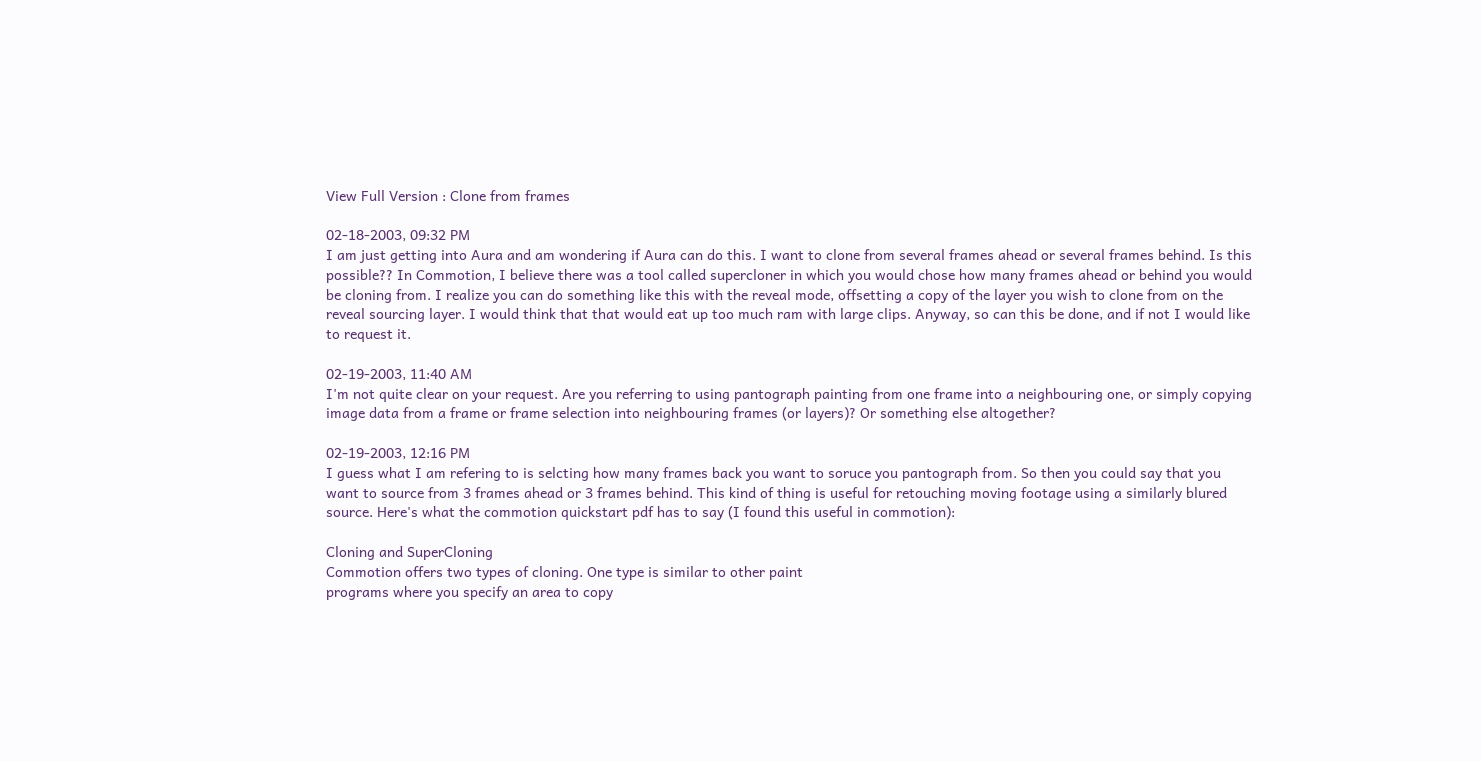View Full Version : Clone from frames

02-18-2003, 09:32 PM
I am just getting into Aura and am wondering if Aura can do this. I want to clone from several frames ahead or several frames behind. Is this possible?? In Commotion, I believe there was a tool called supercloner in which you would chose how many frames ahead or behind you would be cloning from. I realize you can do something like this with the reveal mode, offsetting a copy of the layer you wish to clone from on the reveal sourcing layer. I would think that that would eat up too much ram with large clips. Anyway, so can this be done, and if not I would like to request it.

02-19-2003, 11:40 AM
I'm not quite clear on your request. Are you referring to using pantograph painting from one frame into a neighbouring one, or simply copying image data from a frame or frame selection into neighbouring frames (or layers)? Or something else altogether?

02-19-2003, 12:16 PM
I guess what I am refering to is selcting how many frames back you want to soruce you pantograph from. So then you could say that you want to source from 3 frames ahead or 3 frames behind. This kind of thing is useful for retouching moving footage using a similarly blured source. Here's what the commotion quickstart pdf has to say (I found this useful in commotion):

Cloning and SuperCloning
Commotion offers two types of cloning. One type is similar to other paint
programs where you specify an area to copy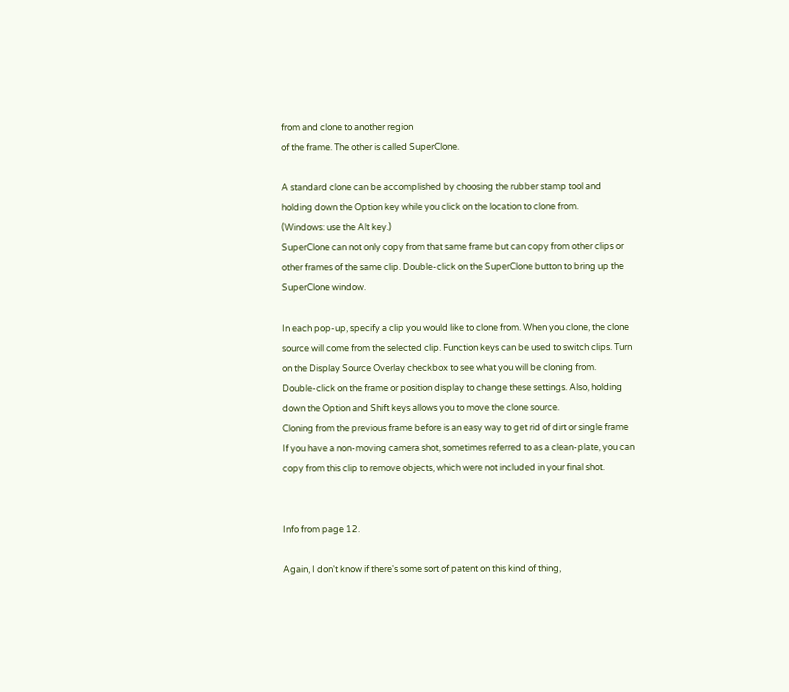from and clone to another region
of the frame. The other is called SuperClone.

A standard clone can be accomplished by choosing the rubber stamp tool and
holding down the Option key while you click on the location to clone from.
(Windows: use the Alt key.)
SuperClone can not only copy from that same frame but can copy from other clips or
other frames of the same clip. Double-click on the SuperClone button to bring up the
SuperClone window.

In each pop-up, specify a clip you would like to clone from. When you clone, the clone
source will come from the selected clip. Function keys can be used to switch clips. Turn
on the Display Source Overlay checkbox to see what you will be cloning from.
Double-click on the frame or position display to change these settings. Also, holding
down the Option and Shift keys allows you to move the clone source.
Cloning from the previous frame before is an easy way to get rid of dirt or single frame
If you have a non-moving camera shot, sometimes referred to as a clean-plate, you can
copy from this clip to remove objects, which were not included in your final shot.


Info from page 12.

Again, I don't know if there's some sort of patent on this kind of thing,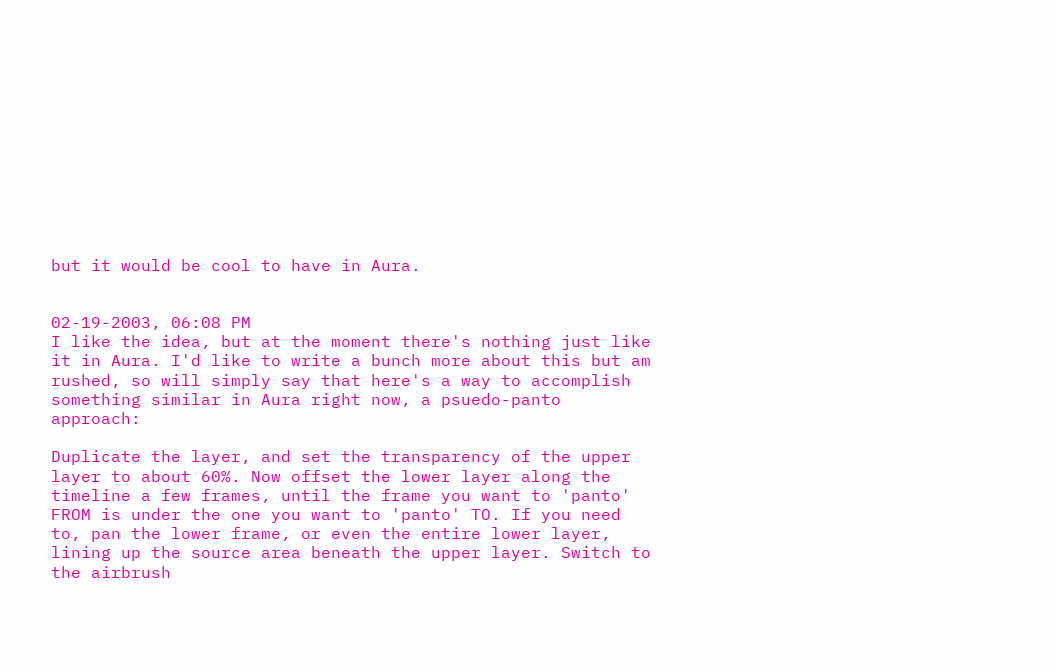but it would be cool to have in Aura.


02-19-2003, 06:08 PM
I like the idea, but at the moment there's nothing just like it in Aura. I'd like to write a bunch more about this but am rushed, so will simply say that here's a way to accomplish something similar in Aura right now, a psuedo-panto approach:

Duplicate the layer, and set the transparency of the upper layer to about 60%. Now offset the lower layer along the timeline a few frames, until the frame you want to 'panto' FROM is under the one you want to 'panto' TO. If you need to, pan the lower frame, or even the entire lower layer, lining up the source area beneath the upper layer. Switch to the airbrush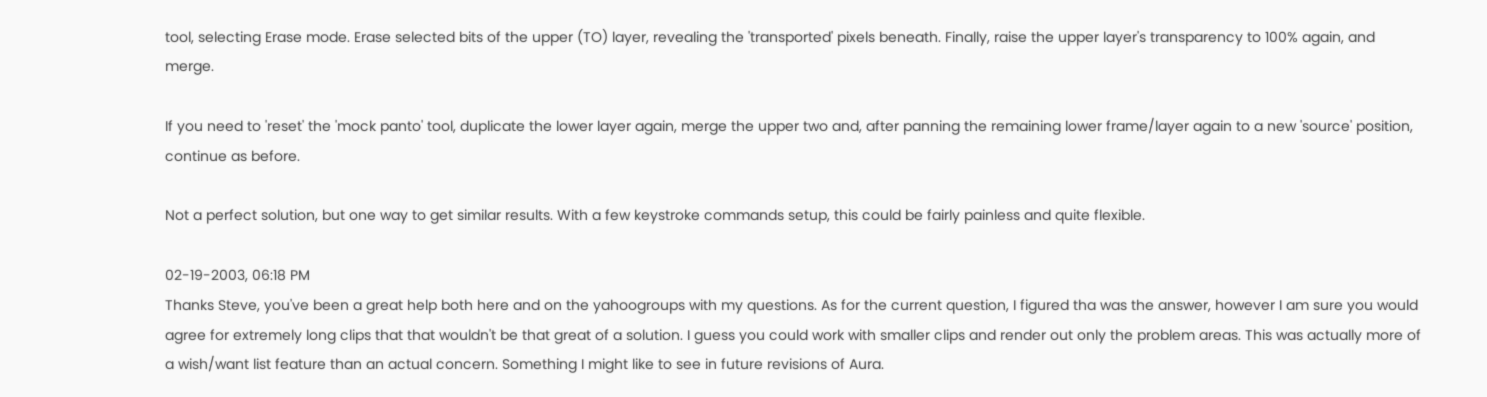tool, selecting Erase mode. Erase selected bits of the upper (TO) layer, revealing the 'transported' pixels beneath. Finally, raise the upper layer's transparency to 100% again, and merge.

If you need to 'reset' the 'mock panto' tool, duplicate the lower layer again, merge the upper two and, after panning the remaining lower frame/layer again to a new 'source' position, continue as before.

Not a perfect solution, but one way to get similar results. With a few keystroke commands setup, this could be fairly painless and quite flexible.

02-19-2003, 06:18 PM
Thanks Steve, you've been a great help both here and on the yahoogroups with my questions. As for the current question, I figured tha was the answer, however I am sure you would agree for extremely long clips that that wouldn't be that great of a solution. I guess you could work with smaller clips and render out only the problem areas. This was actually more of a wish/want list feature than an actual concern. Something I might like to see in future revisions of Aura.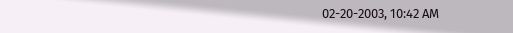02-20-2003, 10:42 AM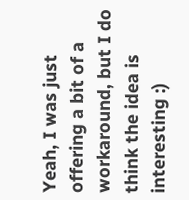Yeah, I was just offering a bit of a workaround, but I do think the idea is interesting :)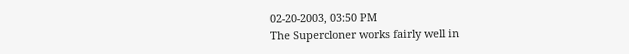02-20-2003, 03:50 PM
The Supercloner works fairly well in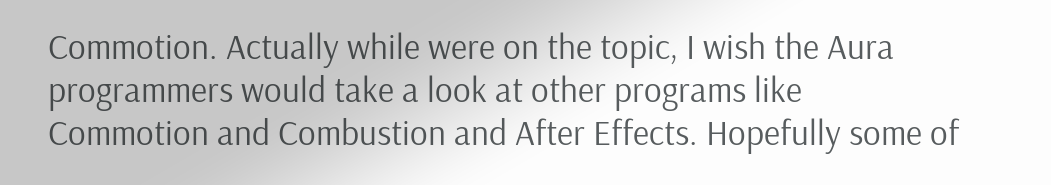Commotion. Actually while were on the topic, I wish the Aura programmers would take a look at other programs like Commotion and Combustion and After Effects. Hopefully some of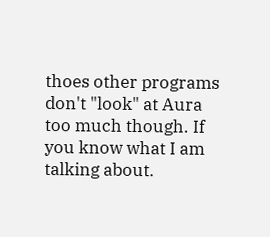thoes other programs don't "look" at Aura too much though. If you know what I am talking about.